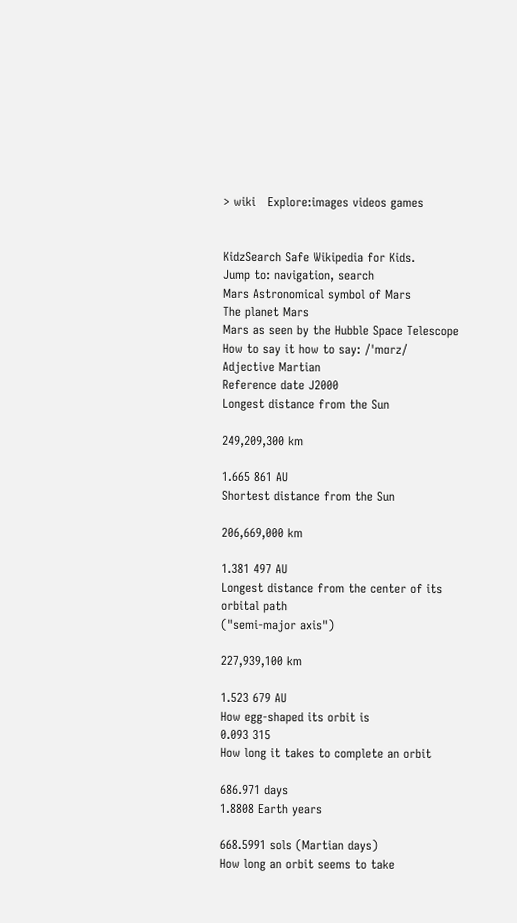> wiki   Explore:images videos games


KidzSearch Safe Wikipedia for Kids.
Jump to: navigation, search
Mars Astronomical symbol of Mars
The planet Mars
Mars as seen by the Hubble Space Telescope
How to say it how to say: /ˈmɑrz/
Adjective Martian
Reference date J2000
Longest distance from the Sun

249,209,300 km

1.665 861 AU
Shortest distance from the Sun

206,669,000 km

1.381 497 AU
Longest distance from the center of its orbital path
("semi-major axis")

227,939,100 km

1.523 679 AU
How egg-shaped its orbit is
0.093 315
How long it takes to complete an orbit

686.971 days
1.8808 Earth years

668.5991 sols (Martian days)
How long an orbit seems to take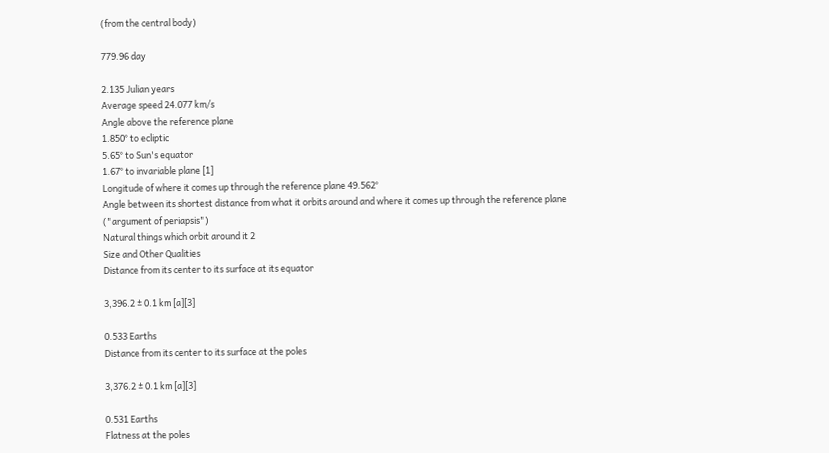(from the central body)

779.96 day

2.135 Julian years
Average speed 24.077 km/s
Angle above the reference plane
1.850° to ecliptic
5.65° to Sun's equator
1.67° to invariable plane [1]
Longitude of where it comes up through the reference plane 49.562°
Angle between its shortest distance from what it orbits around and where it comes up through the reference plane
("argument of periapsis")
Natural things which orbit around it 2
Size and Other Qualities
Distance from its center to its surface at its equator

3,396.2 ± 0.1 km [a][3]

0.533 Earths
Distance from its center to its surface at the poles

3,376.2 ± 0.1 km [a][3]

0.531 Earths
Flatness at the poles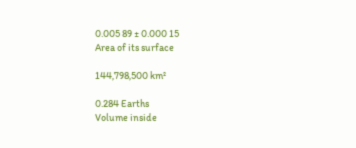0.005 89 ± 0.000 15
Area of its surface

144,798,500 km²

0.284 Earths
Volume inside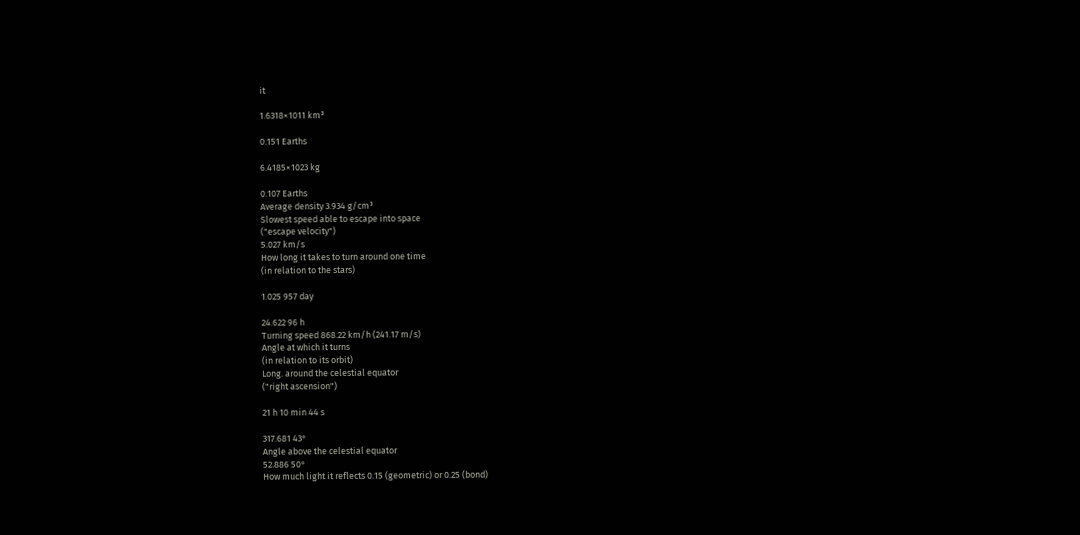it

1.6318×1011 km³

0.151 Earths

6.4185×1023 kg

0.107 Earths
Average density 3.934 g/cm³
Slowest speed able to escape into space
("escape velocity")
5.027 km/s
How long it takes to turn around one time
(in relation to the stars)

1.025 957 day

24.622 96 h
Turning speed 868.22 km/h (241.17 m/s)
Angle at which it turns
(in relation to its orbit)
Long. around the celestial equator
("right ascension")

21 h 10 min 44 s

317.681 43°
Angle above the celestial equator
52.886 50°
How much light it reflects 0.15 (geometric) or 0.25 (bond)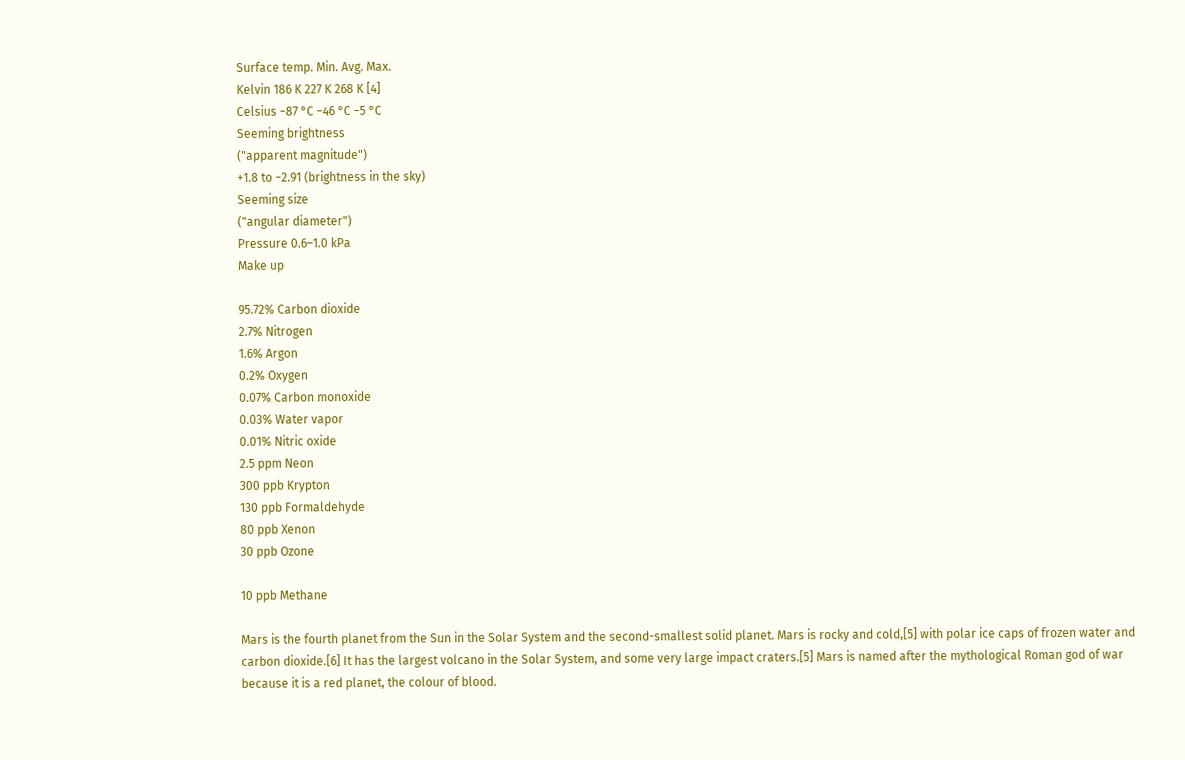Surface temp. Min. Avg. Max.
Kelvin 186 K 227 K 268 K [4]
Celsius −87 °C −46 °C −5 °C
Seeming brightness
("apparent magnitude")
+1.8 to −2.91 (brightness in the sky)
Seeming size
("angular diameter")
Pressure 0.6–1.0 kPa
Make up

95.72% Carbon dioxide
2.7% Nitrogen
1.6% Argon
0.2% Oxygen
0.07% Carbon monoxide
0.03% Water vapor
0.01% Nitric oxide
2.5 ppm Neon
300 ppb Krypton
130 ppb Formaldehyde
80 ppb Xenon
30 ppb Ozone

10 ppb Methane

Mars is the fourth planet from the Sun in the Solar System and the second-smallest solid planet. Mars is rocky and cold,[5] with polar ice caps of frozen water and carbon dioxide.[6] It has the largest volcano in the Solar System, and some very large impact craters.[5] Mars is named after the mythological Roman god of war because it is a red planet, the colour of blood.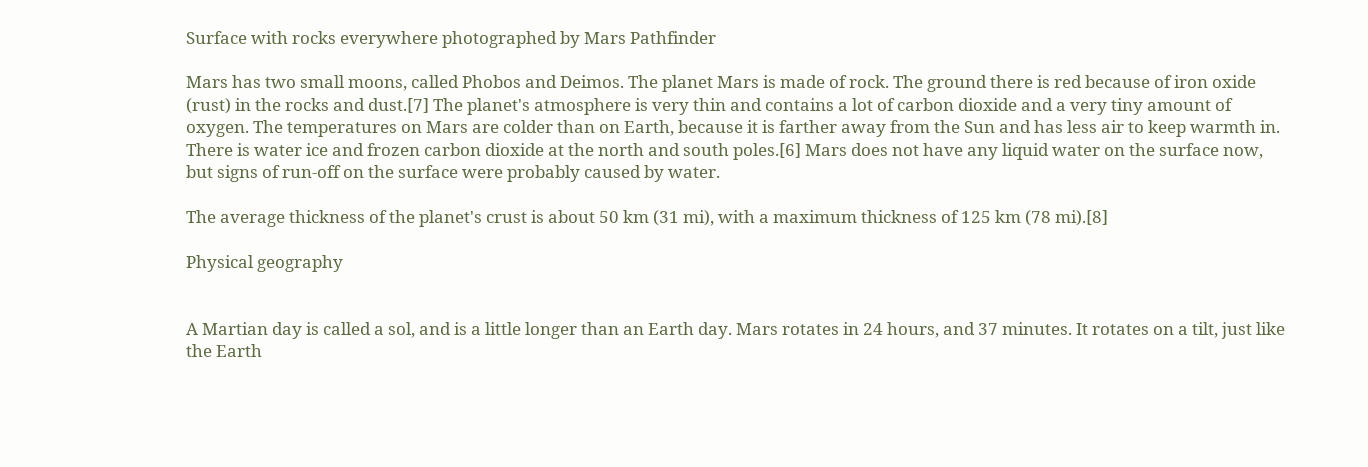Surface with rocks everywhere photographed by Mars Pathfinder

Mars has two small moons, called Phobos and Deimos. The planet Mars is made of rock. The ground there is red because of iron oxide (rust) in the rocks and dust.[7] The planet's atmosphere is very thin and contains a lot of carbon dioxide and a very tiny amount of oxygen. The temperatures on Mars are colder than on Earth, because it is farther away from the Sun and has less air to keep warmth in. There is water ice and frozen carbon dioxide at the north and south poles.[6] Mars does not have any liquid water on the surface now, but signs of run-off on the surface were probably caused by water.

The average thickness of the planet's crust is about 50 km (31 mi), with a maximum thickness of 125 km (78 mi).[8]

Physical geography


A Martian day is called a sol, and is a little longer than an Earth day. Mars rotates in 24 hours, and 37 minutes. It rotates on a tilt, just like the Earth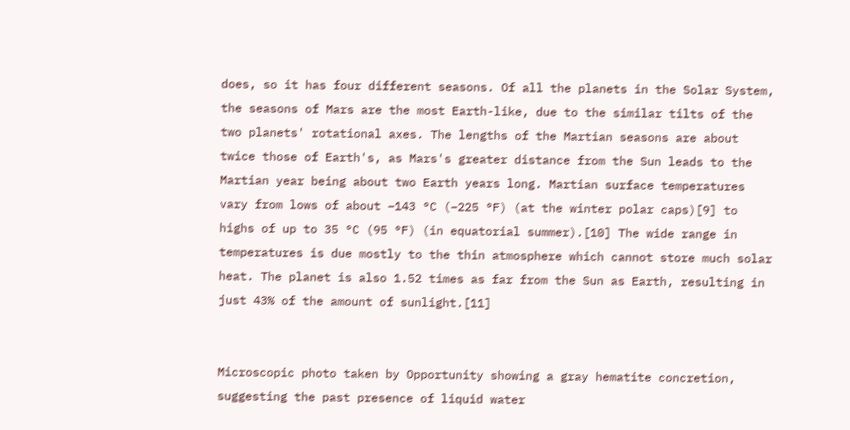does, so it has four different seasons. Of all the planets in the Solar System, the seasons of Mars are the most Earth-like, due to the similar tilts of the two planets' rotational axes. The lengths of the Martian seasons are about twice those of Earth's, as Mars's greater distance from the Sun leads to the Martian year being about two Earth years long. Martian surface temperatures vary from lows of about −143 °C (−225 °F) (at the winter polar caps)[9] to highs of up to 35 °C (95 °F) (in equatorial summer).[10] The wide range in temperatures is due mostly to the thin atmosphere which cannot store much solar heat. The planet is also 1.52 times as far from the Sun as Earth, resulting in just 43% of the amount of sunlight.[11]


Microscopic photo taken by Opportunity showing a gray hematite concretion, suggesting the past presence of liquid water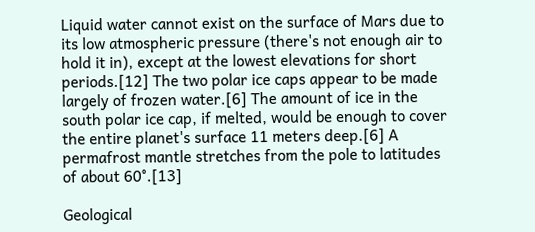Liquid water cannot exist on the surface of Mars due to its low atmospheric pressure (there's not enough air to hold it in), except at the lowest elevations for short periods.[12] The two polar ice caps appear to be made largely of frozen water.[6] The amount of ice in the south polar ice cap, if melted, would be enough to cover the entire planet's surface 11 meters deep.[6] A permafrost mantle stretches from the pole to latitudes of about 60°.[13]

Geological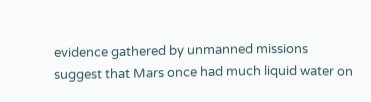evidence gathered by unmanned missions suggest that Mars once had much liquid water on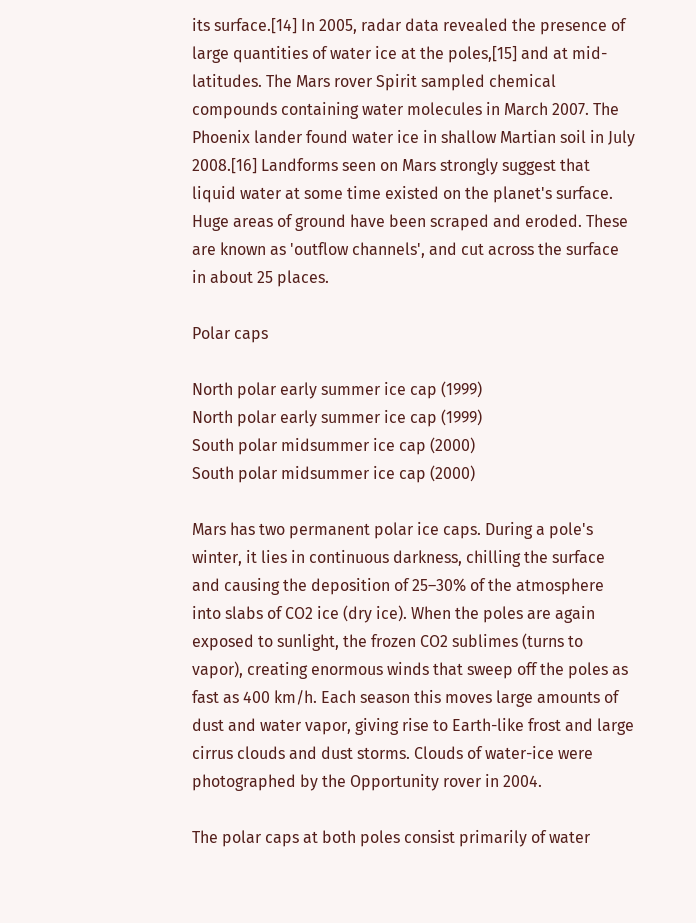its surface.[14] In 2005, radar data revealed the presence of large quantities of water ice at the poles,[15] and at mid-latitudes. The Mars rover Spirit sampled chemical compounds containing water molecules in March 2007. The Phoenix lander found water ice in shallow Martian soil in July 2008.[16] Landforms seen on Mars strongly suggest that liquid water at some time existed on the planet's surface. Huge areas of ground have been scraped and eroded. These are known as 'outflow channels', and cut across the surface in about 25 places.

Polar caps

North polar early summer ice cap (1999)
North polar early summer ice cap (1999)
South polar midsummer ice cap (2000)
South polar midsummer ice cap (2000)

Mars has two permanent polar ice caps. During a pole's winter, it lies in continuous darkness, chilling the surface and causing the deposition of 25–30% of the atmosphere into slabs of CO2 ice (dry ice). When the poles are again exposed to sunlight, the frozen CO2 sublimes (turns to vapor), creating enormous winds that sweep off the poles as fast as 400 km/h. Each season this moves large amounts of dust and water vapor, giving rise to Earth-like frost and large cirrus clouds and dust storms. Clouds of water-ice were photographed by the Opportunity rover in 2004.

The polar caps at both poles consist primarily of water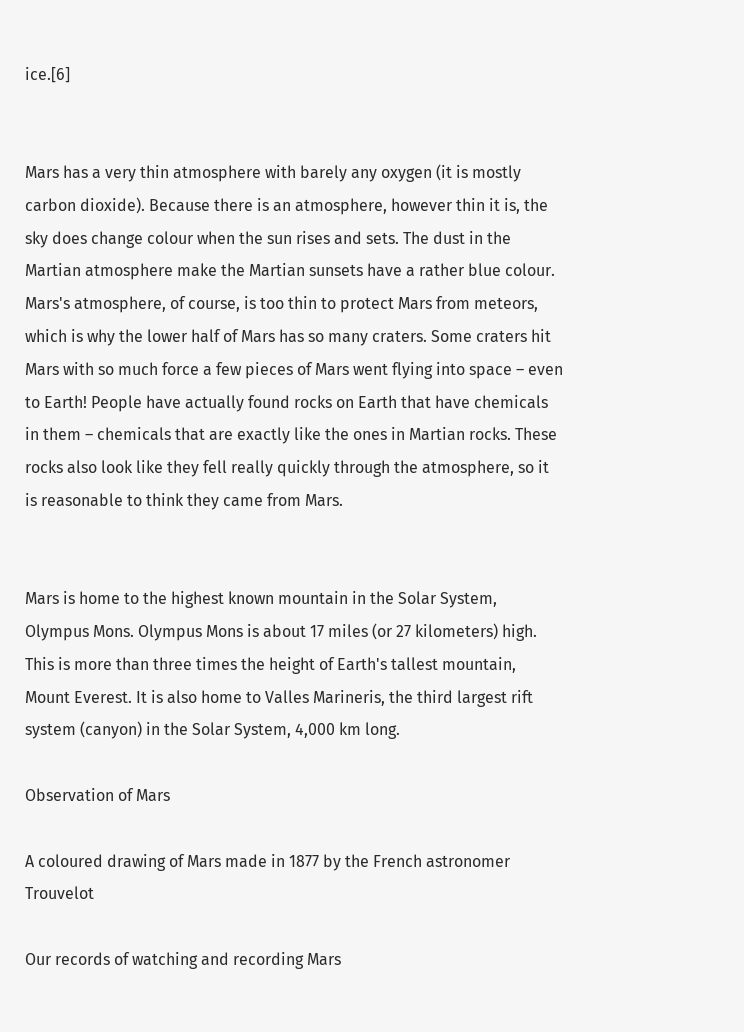ice.[6]


Mars has a very thin atmosphere with barely any oxygen (it is mostly carbon dioxide). Because there is an atmosphere, however thin it is, the sky does change colour when the sun rises and sets. The dust in the Martian atmosphere make the Martian sunsets have a rather blue colour. Mars's atmosphere, of course, is too thin to protect Mars from meteors, which is why the lower half of Mars has so many craters. Some craters hit Mars with so much force a few pieces of Mars went flying into space – even to Earth! People have actually found rocks on Earth that have chemicals in them – chemicals that are exactly like the ones in Martian rocks. These rocks also look like they fell really quickly through the atmosphere, so it is reasonable to think they came from Mars.


Mars is home to the highest known mountain in the Solar System, Olympus Mons. Olympus Mons is about 17 miles (or 27 kilometers) high. This is more than three times the height of Earth's tallest mountain, Mount Everest. It is also home to Valles Marineris, the third largest rift system (canyon) in the Solar System, 4,000 km long.

Observation of Mars

A coloured drawing of Mars made in 1877 by the French astronomer Trouvelot

Our records of watching and recording Mars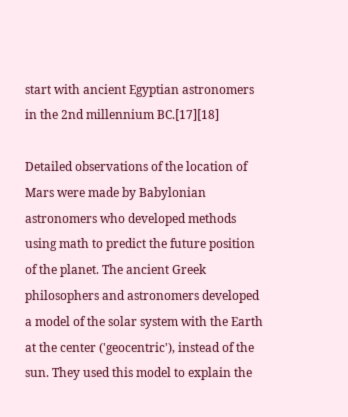start with ancient Egyptian astronomers in the 2nd millennium BC.[17][18]

Detailed observations of the location of Mars were made by Babylonian astronomers who developed methods using math to predict the future position of the planet. The ancient Greek philosophers and astronomers developed a model of the solar system with the Earth at the center ('geocentric'), instead of the sun. They used this model to explain the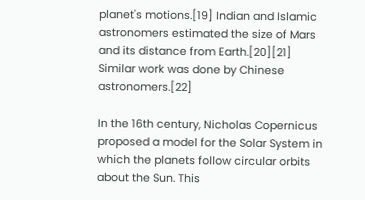planet's motions.[19] Indian and Islamic astronomers estimated the size of Mars and its distance from Earth.[20][21] Similar work was done by Chinese astronomers.[22]

In the 16th century, Nicholas Copernicus proposed a model for the Solar System in which the planets follow circular orbits about the Sun. This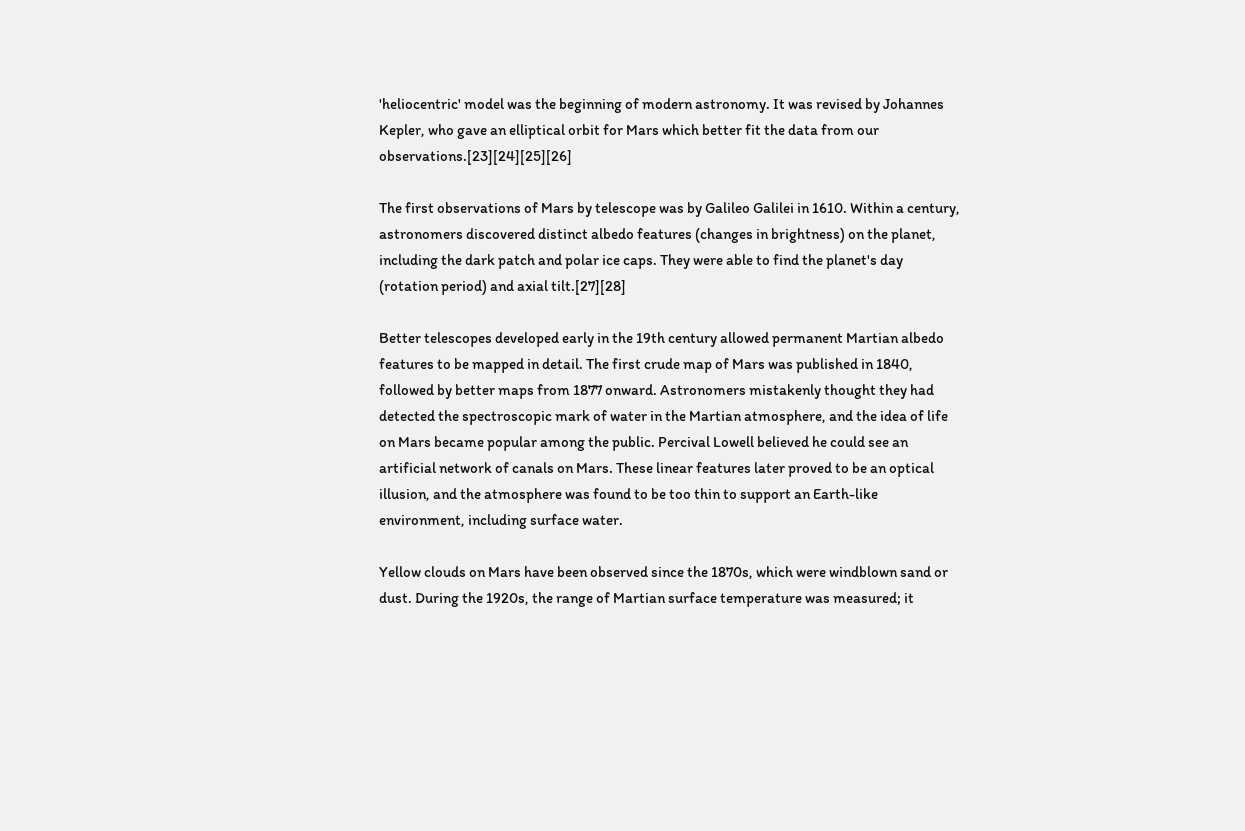'heliocentric' model was the beginning of modern astronomy. It was revised by Johannes Kepler, who gave an elliptical orbit for Mars which better fit the data from our observations.[23][24][25][26]

The first observations of Mars by telescope was by Galileo Galilei in 1610. Within a century, astronomers discovered distinct albedo features (changes in brightness) on the planet, including the dark patch and polar ice caps. They were able to find the planet's day (rotation period) and axial tilt.[27][28]

Better telescopes developed early in the 19th century allowed permanent Martian albedo features to be mapped in detail. The first crude map of Mars was published in 1840, followed by better maps from 1877 onward. Astronomers mistakenly thought they had detected the spectroscopic mark of water in the Martian atmosphere, and the idea of life on Mars became popular among the public. Percival Lowell believed he could see an artificial network of canals on Mars. These linear features later proved to be an optical illusion, and the atmosphere was found to be too thin to support an Earth-like environment, including surface water.

Yellow clouds on Mars have been observed since the 1870s, which were windblown sand or dust. During the 1920s, the range of Martian surface temperature was measured; it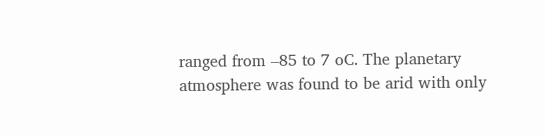ranged from –85 to 7 oC. The planetary atmosphere was found to be arid with only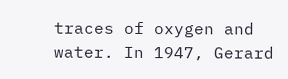traces of oxygen and water. In 1947, Gerard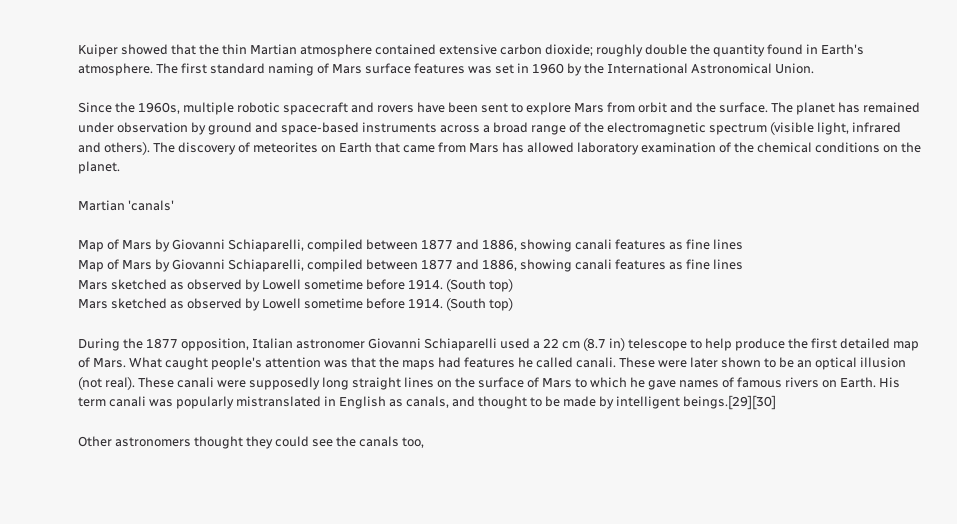Kuiper showed that the thin Martian atmosphere contained extensive carbon dioxide; roughly double the quantity found in Earth's atmosphere. The first standard naming of Mars surface features was set in 1960 by the International Astronomical Union.

Since the 1960s, multiple robotic spacecraft and rovers have been sent to explore Mars from orbit and the surface. The planet has remained under observation by ground and space-based instruments across a broad range of the electromagnetic spectrum (visible light, infrared and others). The discovery of meteorites on Earth that came from Mars has allowed laboratory examination of the chemical conditions on the planet.

Martian 'canals'

Map of Mars by Giovanni Schiaparelli, compiled between 1877 and 1886, showing canali features as fine lines
Map of Mars by Giovanni Schiaparelli, compiled between 1877 and 1886, showing canali features as fine lines
Mars sketched as observed by Lowell sometime before 1914. (South top)
Mars sketched as observed by Lowell sometime before 1914. (South top)

During the 1877 opposition, Italian astronomer Giovanni Schiaparelli used a 22 cm (8.7 in) telescope to help produce the first detailed map of Mars. What caught people's attention was that the maps had features he called canali. These were later shown to be an optical illusion (not real). These canali were supposedly long straight lines on the surface of Mars to which he gave names of famous rivers on Earth. His term canali was popularly mistranslated in English as canals, and thought to be made by intelligent beings.[29][30]

Other astronomers thought they could see the canals too,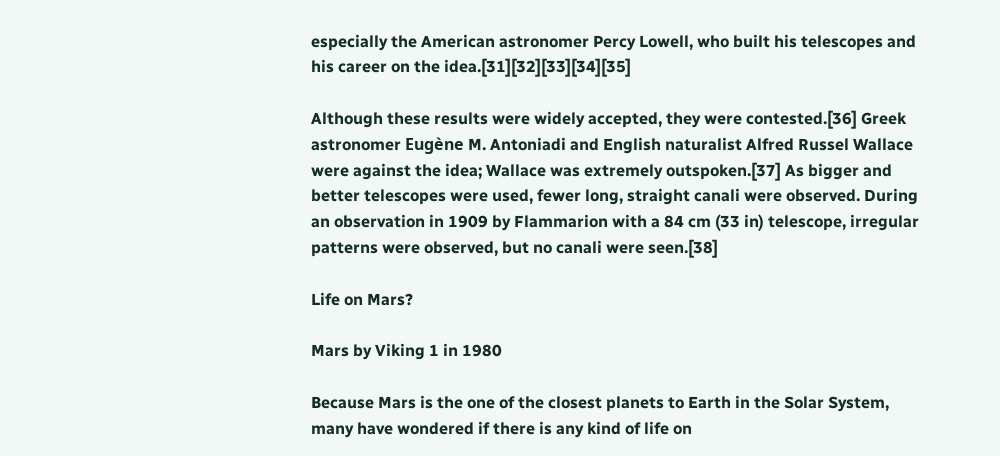especially the American astronomer Percy Lowell, who built his telescopes and his career on the idea.[31][32][33][34][35]

Although these results were widely accepted, they were contested.[36] Greek astronomer Eugène M. Antoniadi and English naturalist Alfred Russel Wallace were against the idea; Wallace was extremely outspoken.[37] As bigger and better telescopes were used, fewer long, straight canali were observed. During an observation in 1909 by Flammarion with a 84 cm (33 in) telescope, irregular patterns were observed, but no canali were seen.[38]

Life on Mars?

Mars by Viking 1 in 1980

Because Mars is the one of the closest planets to Earth in the Solar System, many have wondered if there is any kind of life on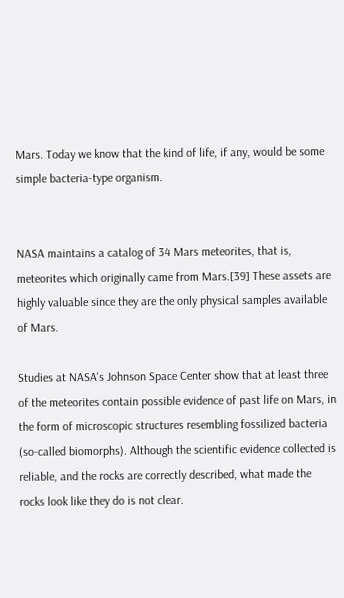Mars. Today we know that the kind of life, if any, would be some simple bacteria-type organism.


NASA maintains a catalog of 34 Mars meteorites, that is, meteorites which originally came from Mars.[39] These assets are highly valuable since they are the only physical samples available of Mars.

Studies at NASA's Johnson Space Center show that at least three of the meteorites contain possible evidence of past life on Mars, in the form of microscopic structures resembling fossilized bacteria (so-called biomorphs). Although the scientific evidence collected is reliable, and the rocks are correctly described, what made the rocks look like they do is not clear.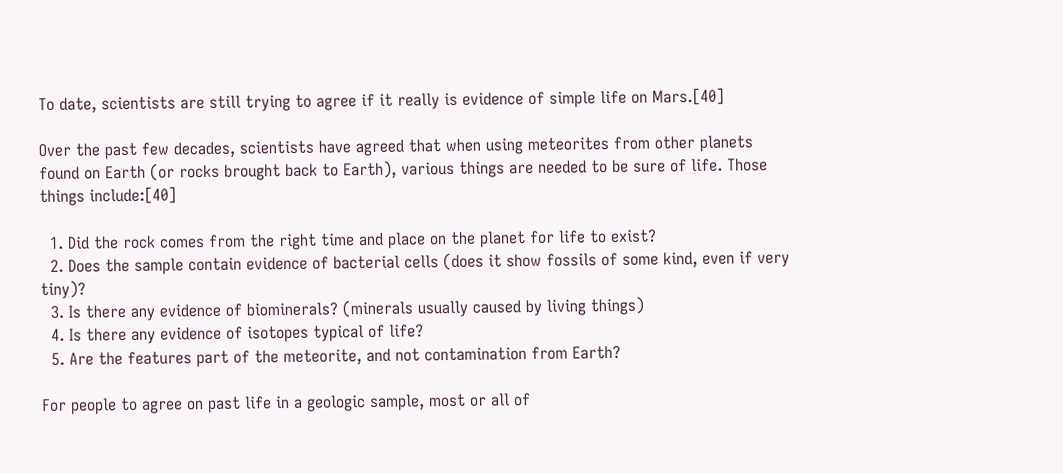To date, scientists are still trying to agree if it really is evidence of simple life on Mars.[40]

Over the past few decades, scientists have agreed that when using meteorites from other planets found on Earth (or rocks brought back to Earth), various things are needed to be sure of life. Those things include:[40]

  1. Did the rock comes from the right time and place on the planet for life to exist?
  2. Does the sample contain evidence of bacterial cells (does it show fossils of some kind, even if very tiny)?
  3. Is there any evidence of biominerals? (minerals usually caused by living things)
  4. Is there any evidence of isotopes typical of life?
  5. Are the features part of the meteorite, and not contamination from Earth?

For people to agree on past life in a geologic sample, most or all of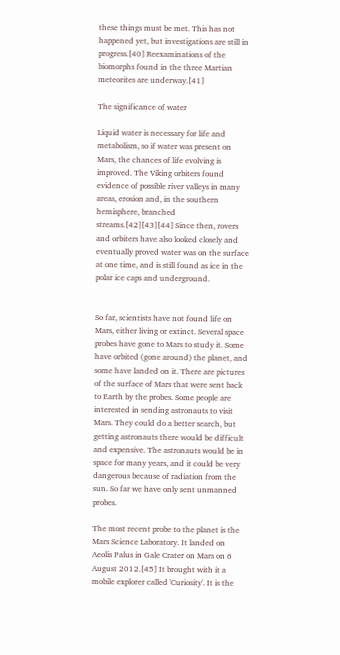these things must be met. This has not happened yet, but investigations are still in progress.[40] Reexaminations of the biomorphs found in the three Martian meteorites are underway.[41]

The significance of water

Liquid water is necessary for life and metabolism, so if water was present on Mars, the chances of life evolving is improved. The Viking orbiters found evidence of possible river valleys in many areas, erosion and, in the southern hemisphere, branched streams.[42][43][44] Since then, rovers and orbiters have also looked closely and eventually proved water was on the surface at one time, and is still found as ice in the polar ice caps and underground.


So far, scientists have not found life on Mars, either living or extinct. Several space probes have gone to Mars to study it. Some have orbited (gone around) the planet, and some have landed on it. There are pictures of the surface of Mars that were sent back to Earth by the probes. Some people are interested in sending astronauts to visit Mars. They could do a better search, but getting astronauts there would be difficult and expensive. The astronauts would be in space for many years, and it could be very dangerous because of radiation from the sun. So far we have only sent unmanned probes.

The most recent probe to the planet is the Mars Science Laboratory. It landed on Aeolis Palus in Gale Crater on Mars on 6 August 2012.[45] It brought with it a mobile explorer called 'Curiosity'. It is the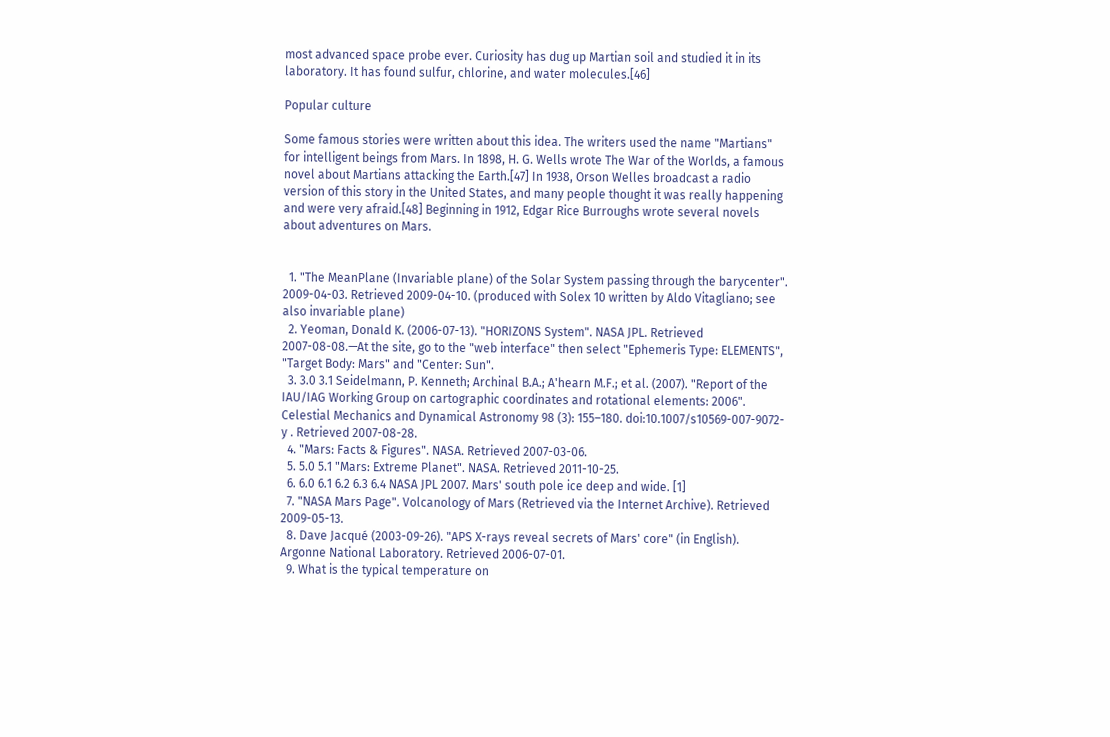most advanced space probe ever. Curiosity has dug up Martian soil and studied it in its laboratory. It has found sulfur, chlorine, and water molecules.[46]

Popular culture

Some famous stories were written about this idea. The writers used the name "Martians" for intelligent beings from Mars. In 1898, H. G. Wells wrote The War of the Worlds, a famous novel about Martians attacking the Earth.[47] In 1938, Orson Welles broadcast a radio version of this story in the United States, and many people thought it was really happening and were very afraid.[48] Beginning in 1912, Edgar Rice Burroughs wrote several novels about adventures on Mars.


  1. "The MeanPlane (Invariable plane) of the Solar System passing through the barycenter". 2009-04-03. Retrieved 2009-04-10. (produced with Solex 10 written by Aldo Vitagliano; see also invariable plane)
  2. Yeoman, Donald K. (2006-07-13). "HORIZONS System". NASA JPL. Retrieved 2007-08-08.—At the site, go to the "web interface" then select "Ephemeris Type: ELEMENTS", "Target Body: Mars" and "Center: Sun".
  3. 3.0 3.1 Seidelmann, P. Kenneth; Archinal B.A.; A'hearn M.F.; et al. (2007). "Report of the IAU/IAG Working Group on cartographic coordinates and rotational elements: 2006". Celestial Mechanics and Dynamical Astronomy 98 (3): 155–180. doi:10.1007/s10569-007-9072-y . Retrieved 2007-08-28.
  4. "Mars: Facts & Figures". NASA. Retrieved 2007-03-06.
  5. 5.0 5.1 "Mars: Extreme Planet". NASA. Retrieved 2011-10-25.
  6. 6.0 6.1 6.2 6.3 6.4 NASA JPL 2007. Mars' south pole ice deep and wide. [1]
  7. "NASA Mars Page". Volcanology of Mars (Retrieved via the Internet Archive). Retrieved 2009-05-13.
  8. Dave Jacqué (2003-09-26). "APS X-rays reveal secrets of Mars' core" (in English). Argonne National Laboratory. Retrieved 2006-07-01.
  9. What is the typical temperature on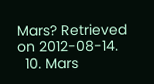Mars? Retrieved on 2012-08-14.
  10. Mars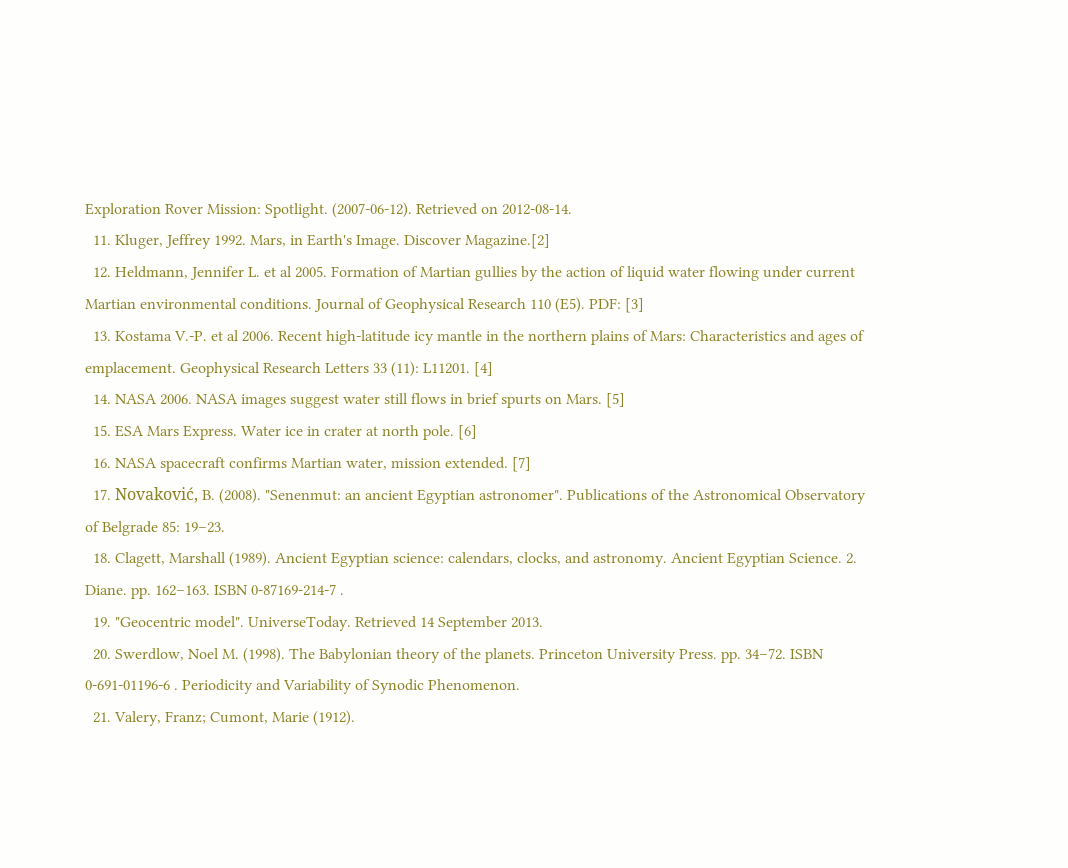Exploration Rover Mission: Spotlight. (2007-06-12). Retrieved on 2012-08-14.
  11. Kluger, Jeffrey 1992. Mars, in Earth's Image. Discover Magazine.[2]
  12. Heldmann, Jennifer L. et al 2005. Formation of Martian gullies by the action of liquid water flowing under current Martian environmental conditions. Journal of Geophysical Research 110 (E5). PDF: [3]
  13. Kostama V.-P. et al 2006. Recent high-latitude icy mantle in the northern plains of Mars: Characteristics and ages of emplacement. Geophysical Research Letters 33 (11): L11201. [4]
  14. NASA 2006. NASA images suggest water still flows in brief spurts on Mars. [5]
  15. ESA Mars Express. Water ice in crater at north pole. [6]
  16. NASA spacecraft confirms Martian water, mission extended. [7]
  17. Novaković, B. (2008). "Senenmut: an ancient Egyptian astronomer". Publications of the Astronomical Observatory of Belgrade 85: 19–23.
  18. Clagett, Marshall (1989). Ancient Egyptian science: calendars, clocks, and astronomy. Ancient Egyptian Science. 2. Diane. pp. 162–163. ISBN 0-87169-214-7 .
  19. "Geocentric model". UniverseToday. Retrieved 14 September 2013.
  20. Swerdlow, Noel M. (1998). The Babylonian theory of the planets. Princeton University Press. pp. 34–72. ISBN 0-691-01196-6 . Periodicity and Variability of Synodic Phenomenon.
  21. Valery, Franz; Cumont, Marie (1912).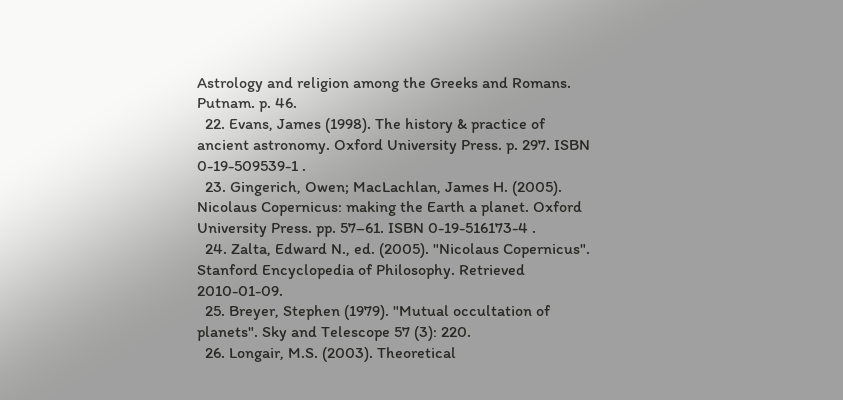Astrology and religion among the Greeks and Romans. Putnam. p. 46.
  22. Evans, James (1998). The history & practice of ancient astronomy. Oxford University Press. p. 297. ISBN 0-19-509539-1 .
  23. Gingerich, Owen; MacLachlan, James H. (2005). Nicolaus Copernicus: making the Earth a planet. Oxford University Press. pp. 57–61. ISBN 0-19-516173-4 .
  24. Zalta, Edward N., ed. (2005). "Nicolaus Copernicus". Stanford Encyclopedia of Philosophy. Retrieved 2010-01-09.
  25. Breyer, Stephen (1979). "Mutual occultation of planets". Sky and Telescope 57 (3): 220.
  26. Longair, M.S. (2003). Theoretical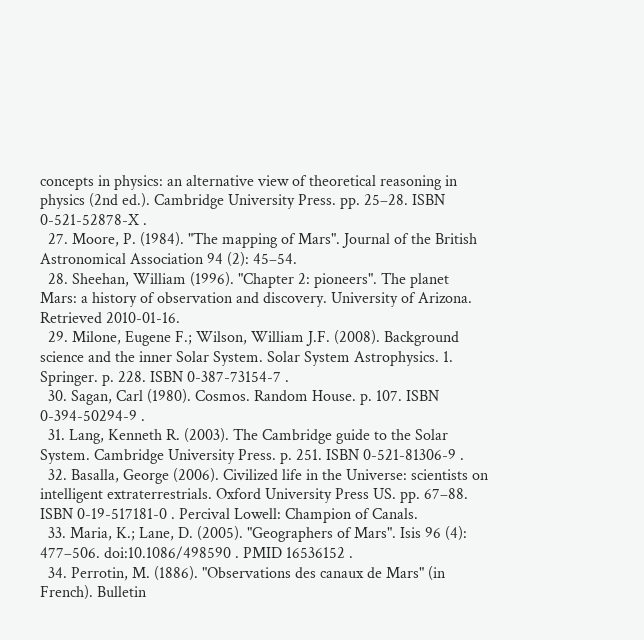concepts in physics: an alternative view of theoretical reasoning in physics (2nd ed.). Cambridge University Press. pp. 25–28. ISBN 0-521-52878-X .
  27. Moore, P. (1984). "The mapping of Mars". Journal of the British Astronomical Association 94 (2): 45–54.
  28. Sheehan, William (1996). "Chapter 2: pioneers". The planet Mars: a history of observation and discovery. University of Arizona. Retrieved 2010-01-16.
  29. Milone, Eugene F.; Wilson, William J.F. (2008). Background science and the inner Solar System. Solar System Astrophysics. 1. Springer. p. 228. ISBN 0-387-73154-7 .
  30. Sagan, Carl (1980). Cosmos. Random House. p. 107. ISBN 0-394-50294-9 .
  31. Lang, Kenneth R. (2003). The Cambridge guide to the Solar System. Cambridge University Press. p. 251. ISBN 0-521-81306-9 .
  32. Basalla, George (2006). Civilized life in the Universe: scientists on intelligent extraterrestrials. Oxford University Press US. pp. 67–88. ISBN 0-19-517181-0 . Percival Lowell: Champion of Canals.
  33. Maria, K.; Lane, D. (2005). "Geographers of Mars". Isis 96 (4): 477–506. doi:10.1086/498590 . PMID 16536152 .
  34. Perrotin, M. (1886). "Observations des canaux de Mars" (in French). Bulletin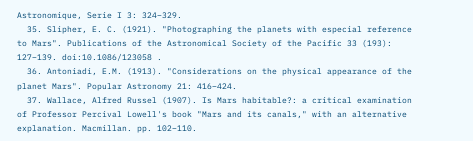Astronomique, Serie I 3: 324–329.
  35. Slipher, E. C. (1921). "Photographing the planets with especial reference to Mars". Publications of the Astronomical Society of the Pacific 33 (193): 127–139. doi:10.1086/123058 .
  36. Antoniadi, E.M. (1913). "Considerations on the physical appearance of the planet Mars". Popular Astronomy 21: 416–424.
  37. Wallace, Alfred Russel (1907). Is Mars habitable?: a critical examination of Professor Percival Lowell's book "Mars and its canals," with an alternative explanation. Macmillan. pp. 102–110.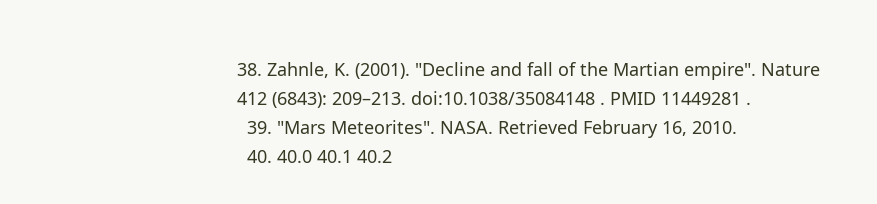38. Zahnle, K. (2001). "Decline and fall of the Martian empire". Nature 412 (6843): 209–213. doi:10.1038/35084148 . PMID 11449281 .
  39. "Mars Meteorites". NASA. Retrieved February 16, 2010.
  40. 40.0 40.1 40.2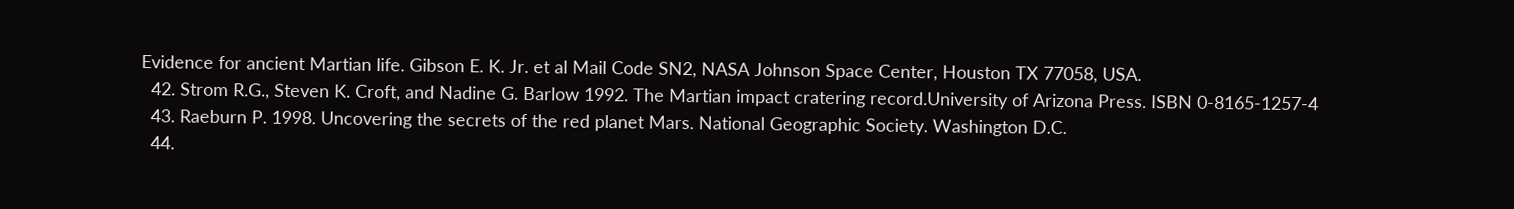Evidence for ancient Martian life. Gibson E. K. Jr. et al Mail Code SN2, NASA Johnson Space Center, Houston TX 77058, USA.
  42. Strom R.G., Steven K. Croft, and Nadine G. Barlow 1992. The Martian impact cratering record.University of Arizona Press. ISBN 0-8165-1257-4
  43. Raeburn P. 1998. Uncovering the secrets of the red planet Mars. National Geographic Society. Washington D.C.
  44.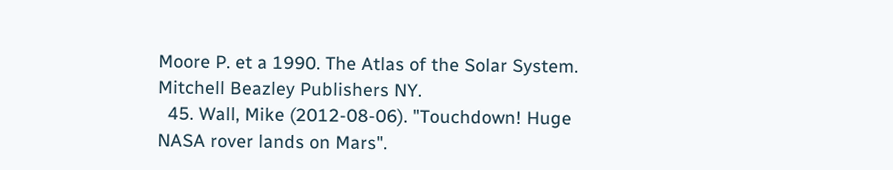Moore P. et a 1990. The Atlas of the Solar System. Mitchell Beazley Publishers NY.
  45. Wall, Mike (2012-08-06). "Touchdown! Huge NASA rover lands on Mars".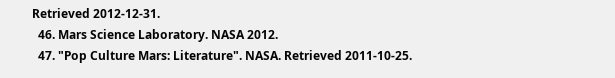Retrieved 2012-12-31.
  46. Mars Science Laboratory. NASA 2012.
  47. "Pop Culture Mars: Literature". NASA. Retrieved 2011-10-25.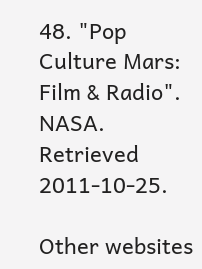48. "Pop Culture Mars: Film & Radio". NASA. Retrieved 2011-10-25.

Other websites